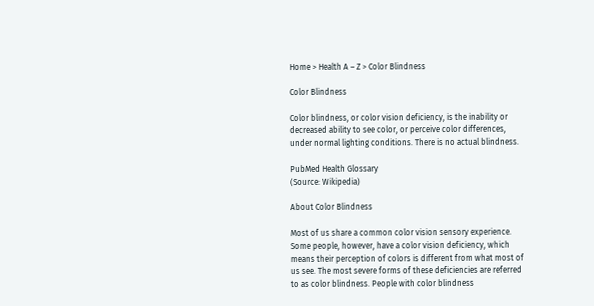Home > Health A – Z > Color Blindness

Color Blindness

Color blindness, or color vision deficiency, is the inability or decreased ability to see color, or perceive color differences, under normal lighting conditions. There is no actual blindness.

PubMed Health Glossary
(Source: Wikipedia)

About Color Blindness

Most of us share a common color vision sensory experience. Some people, however, have a color vision deficiency, which means their perception of colors is different from what most of us see. The most severe forms of these deficiencies are referred to as color blindness. People with color blindness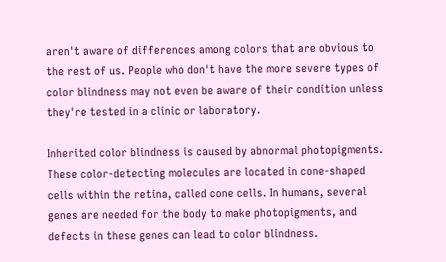aren't aware of differences among colors that are obvious to the rest of us. People who don't have the more severe types of color blindness may not even be aware of their condition unless they're tested in a clinic or laboratory.

Inherited color blindness is caused by abnormal photopigments. These color-detecting molecules are located in cone-shaped cells within the retina, called cone cells. In humans, several genes are needed for the body to make photopigments, and defects in these genes can lead to color blindness.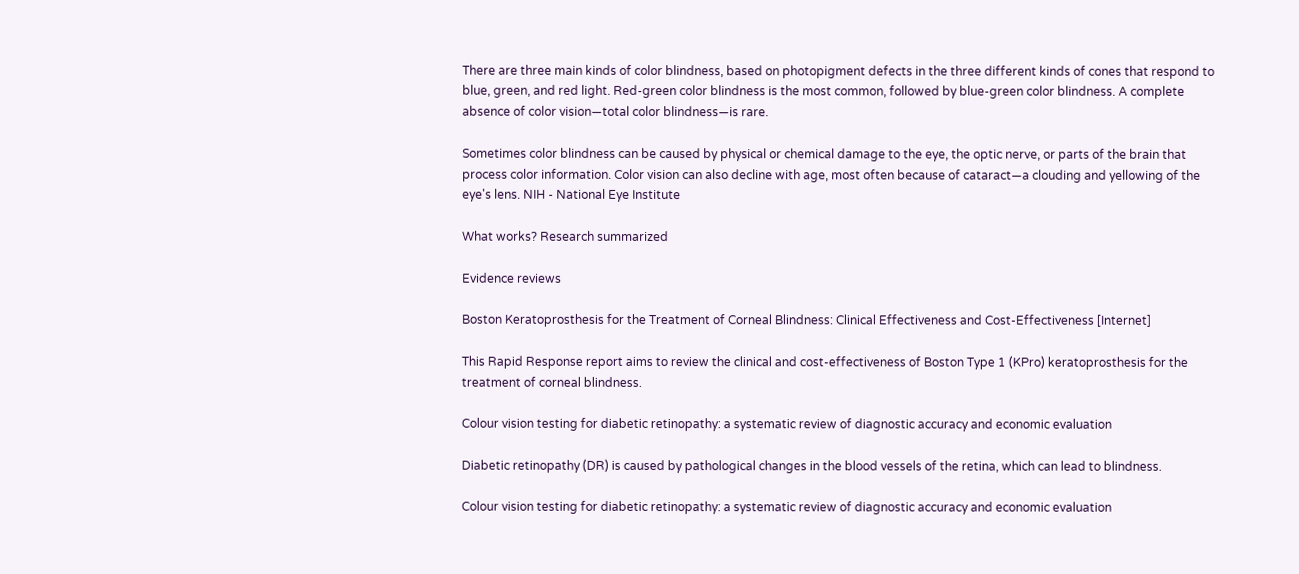There are three main kinds of color blindness, based on photopigment defects in the three different kinds of cones that respond to blue, green, and red light. Red-green color blindness is the most common, followed by blue-green color blindness. A complete absence of color vision—total color blindness—is rare.

Sometimes color blindness can be caused by physical or chemical damage to the eye, the optic nerve, or parts of the brain that process color information. Color vision can also decline with age, most often because of cataract—a clouding and yellowing of the eye's lens. NIH - National Eye Institute

What works? Research summarized

Evidence reviews

Boston Keratoprosthesis for the Treatment of Corneal Blindness: Clinical Effectiveness and Cost-Effectiveness [Internet]

This Rapid Response report aims to review the clinical and cost-effectiveness of Boston Type 1 (KPro) keratoprosthesis for the treatment of corneal blindness.

Colour vision testing for diabetic retinopathy: a systematic review of diagnostic accuracy and economic evaluation

Diabetic retinopathy (DR) is caused by pathological changes in the blood vessels of the retina, which can lead to blindness.

Colour vision testing for diabetic retinopathy: a systematic review of diagnostic accuracy and economic evaluation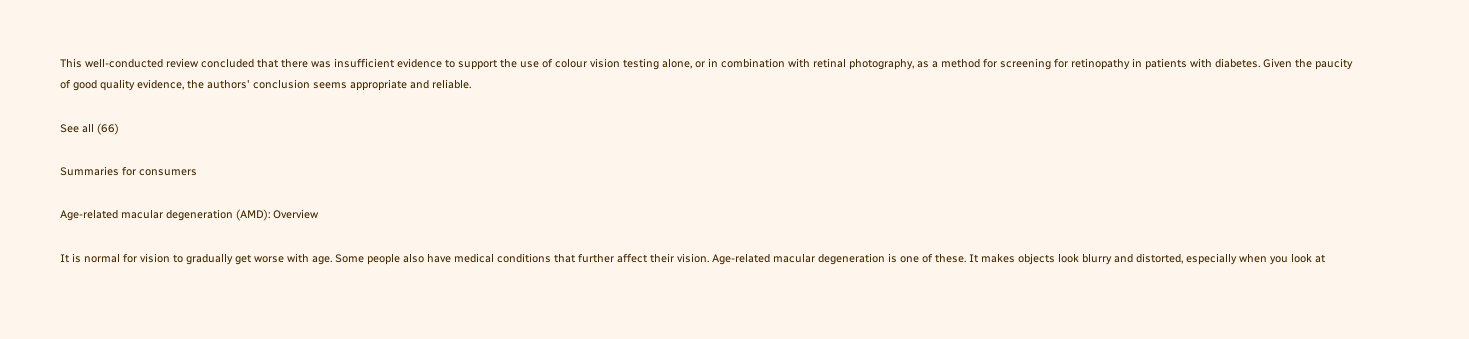This well-conducted review concluded that there was insufficient evidence to support the use of colour vision testing alone, or in combination with retinal photography, as a method for screening for retinopathy in patients with diabetes. Given the paucity of good quality evidence, the authors' conclusion seems appropriate and reliable.

See all (66)

Summaries for consumers

Age-related macular degeneration (AMD): Overview

It is normal for vision to gradually get worse with age. Some people also have medical conditions that further affect their vision. Age-related macular degeneration is one of these. It makes objects look blurry and distorted, especially when you look at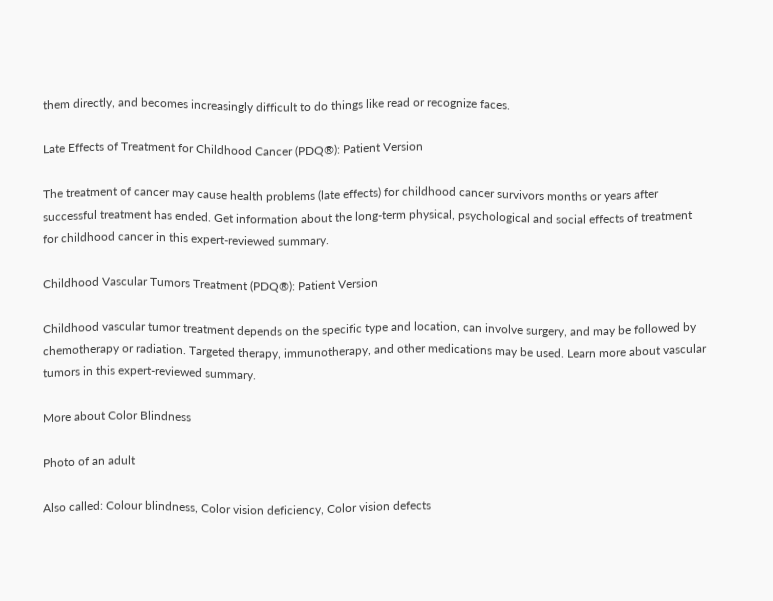them directly, and becomes increasingly difficult to do things like read or recognize faces.

Late Effects of Treatment for Childhood Cancer (PDQ®): Patient Version

The treatment of cancer may cause health problems (late effects) for childhood cancer survivors months or years after successful treatment has ended. Get information about the long-term physical, psychological and social effects of treatment for childhood cancer in this expert-reviewed summary.

Childhood Vascular Tumors Treatment (PDQ®): Patient Version

Childhood vascular tumor treatment depends on the specific type and location, can involve surgery, and may be followed by chemotherapy or radiation. Targeted therapy, immunotherapy, and other medications may be used. Learn more about vascular tumors in this expert-reviewed summary.

More about Color Blindness

Photo of an adult

Also called: Colour blindness, Color vision deficiency, Color vision defects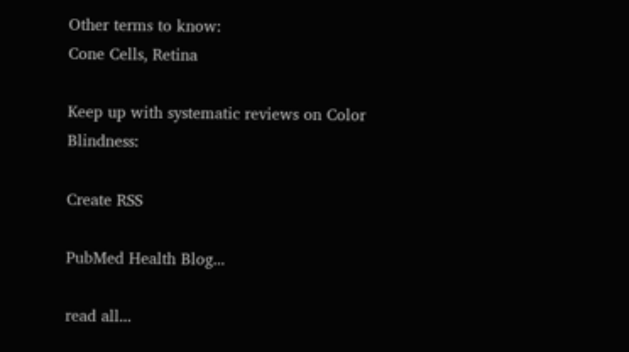Other terms to know:
Cone Cells, Retina

Keep up with systematic reviews on Color Blindness:

Create RSS

PubMed Health Blog...

read all...